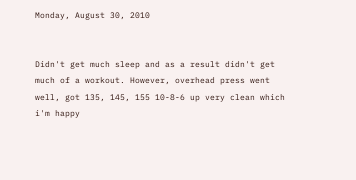Monday, August 30, 2010


Didn't get much sleep and as a result didn't get much of a workout. However, overhead press went well, got 135, 145, 155 10-8-6 up very clean which i'm happy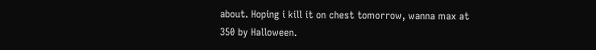about. Hoping i kill it on chest tomorrow, wanna max at 350 by Halloween.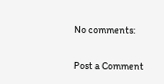No comments:

Post a Comment